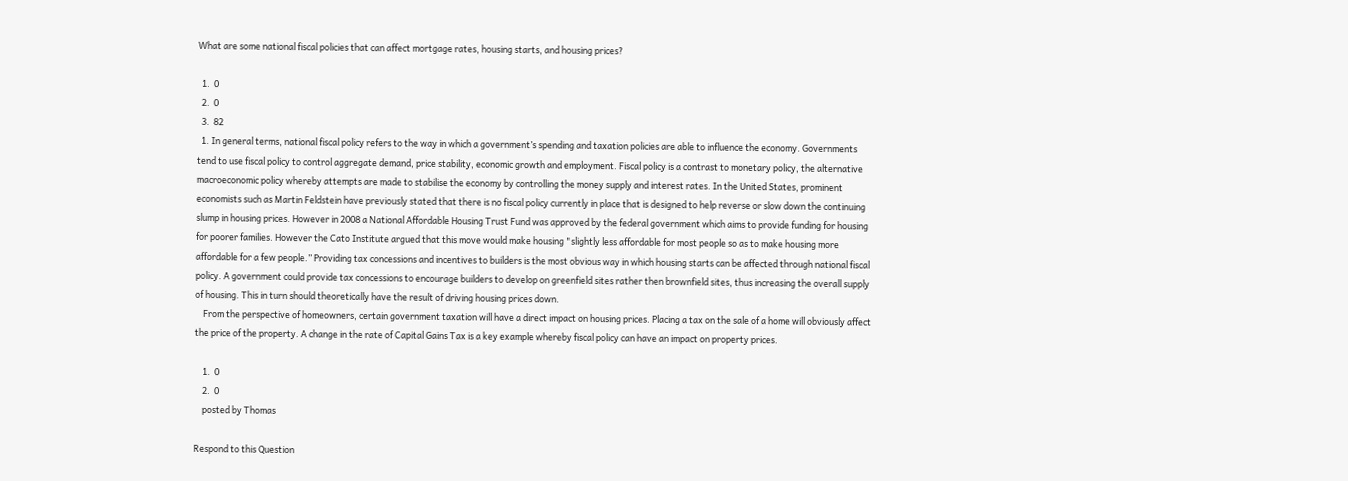What are some national fiscal policies that can affect mortgage rates, housing starts, and housing prices?

  1.  0
  2.  0
  3.  82
  1. In general terms, national fiscal policy refers to the way in which a government’s spending and taxation policies are able to influence the economy. Governments tend to use fiscal policy to control aggregate demand, price stability, economic growth and employment. Fiscal policy is a contrast to monetary policy, the alternative macroeconomic policy whereby attempts are made to stabilise the economy by controlling the money supply and interest rates. In the United States, prominent economists such as Martin Feldstein have previously stated that there is no fiscal policy currently in place that is designed to help reverse or slow down the continuing slump in housing prices. However in 2008 a National Affordable Housing Trust Fund was approved by the federal government which aims to provide funding for housing for poorer families. However the Cato Institute argued that this move would make housing "slightly less affordable for most people so as to make housing more affordable for a few people.” Providing tax concessions and incentives to builders is the most obvious way in which housing starts can be affected through national fiscal policy. A government could provide tax concessions to encourage builders to develop on greenfield sites rather then brownfield sites, thus increasing the overall supply of housing. This in turn should theoretically have the result of driving housing prices down.
    From the perspective of homeowners, certain government taxation will have a direct impact on housing prices. Placing a tax on the sale of a home will obviously affect the price of the property. A change in the rate of Capital Gains Tax is a key example whereby fiscal policy can have an impact on property prices.

    1.  0
    2.  0
    posted by Thomas

Respond to this Question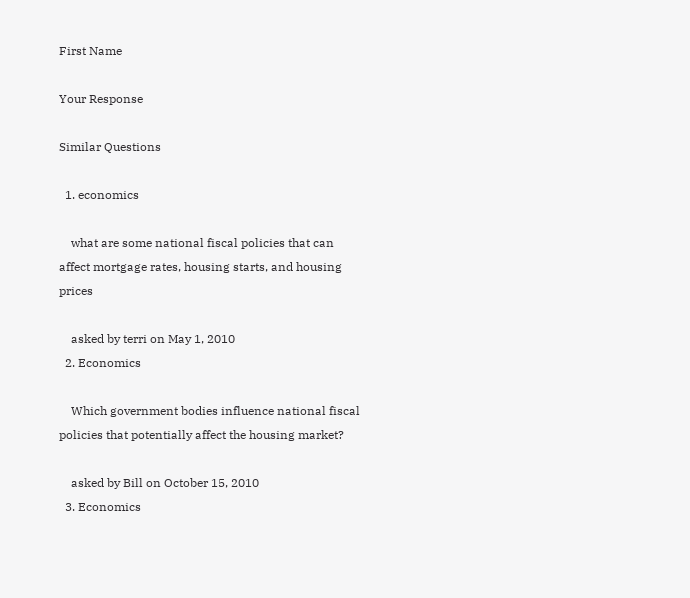First Name

Your Response

Similar Questions

  1. economics

    what are some national fiscal policies that can affect mortgage rates, housing starts, and housing prices

    asked by terri on May 1, 2010
  2. Economics

    Which government bodies influence national fiscal policies that potentially affect the housing market?

    asked by Bill on October 15, 2010
  3. Economics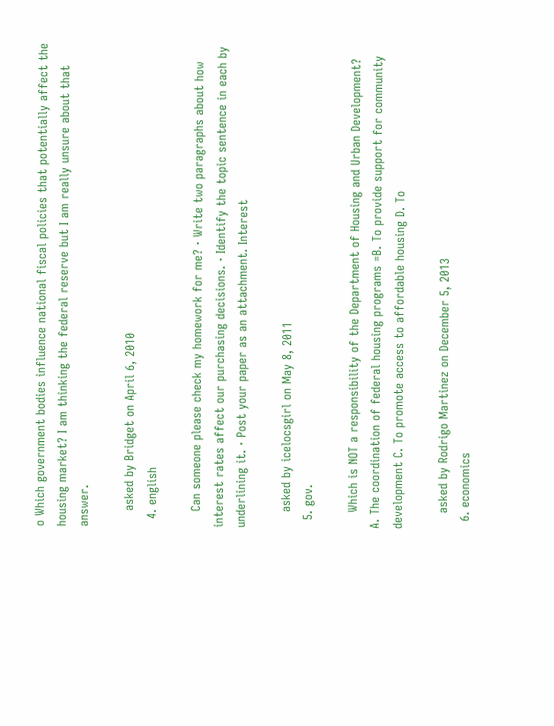o Which government bodies influence national fiscal policies that potentially affect the housing market? I am thinking the federal reserve but I am really unsure about that answer.

    asked by Bridget on April 6, 2010
  4. english

    Can someone please check my homework for me? · Write two paragraphs about how interest rates affect our purchasing decisions. · Identify the topic sentence in each by underlining it. · Post your paper as an attachment. Interest

    asked by icelocsgirl on May 8, 2011
  5. gov.

    Which is NOT a responsibility of the Department of Housing and Urban Development? A. The coordination of federal housing programs =B. To provide support for community development C. To promote access to affordable housing D. To

    asked by Rodrigo Martinez on December 5, 2013
  6. economics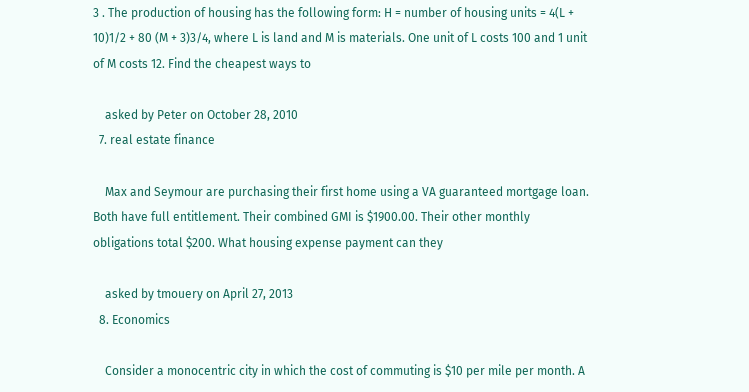3 . The production of housing has the following form: H = number of housing units = 4(L + 10)1/2 + 80 (M + 3)3/4, where L is land and M is materials. One unit of L costs 100 and 1 unit of M costs 12. Find the cheapest ways to

    asked by Peter on October 28, 2010
  7. real estate finance

    Max and Seymour are purchasing their first home using a VA guaranteed mortgage loan. Both have full entitlement. Their combined GMI is $1900.00. Their other monthly obligations total $200. What housing expense payment can they

    asked by tmouery on April 27, 2013
  8. Economics

    Consider a monocentric city in which the cost of commuting is $10 per mile per month. A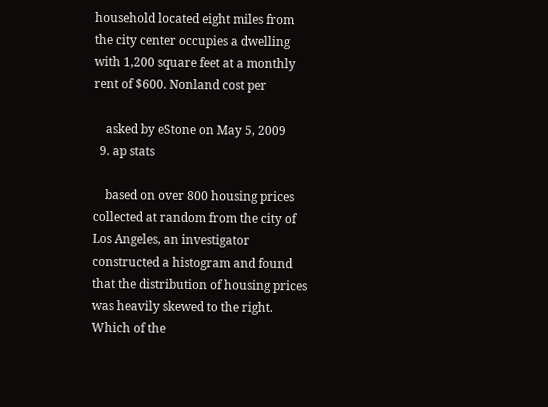household located eight miles from the city center occupies a dwelling with 1,200 square feet at a monthly rent of $600. Nonland cost per

    asked by eStone on May 5, 2009
  9. ap stats

    based on over 800 housing prices collected at random from the city of Los Angeles, an investigator constructed a histogram and found that the distribution of housing prices was heavily skewed to the right. Which of the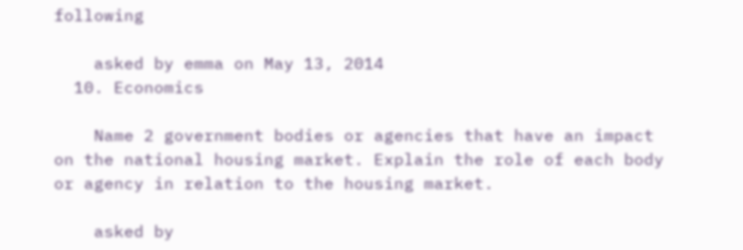following

    asked by emma on May 13, 2014
  10. Economics

    Name 2 government bodies or agencies that have an impact on the national housing market. Explain the role of each body or agency in relation to the housing market.

    asked by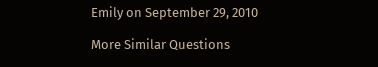Emily on September 29, 2010

More Similar Questions